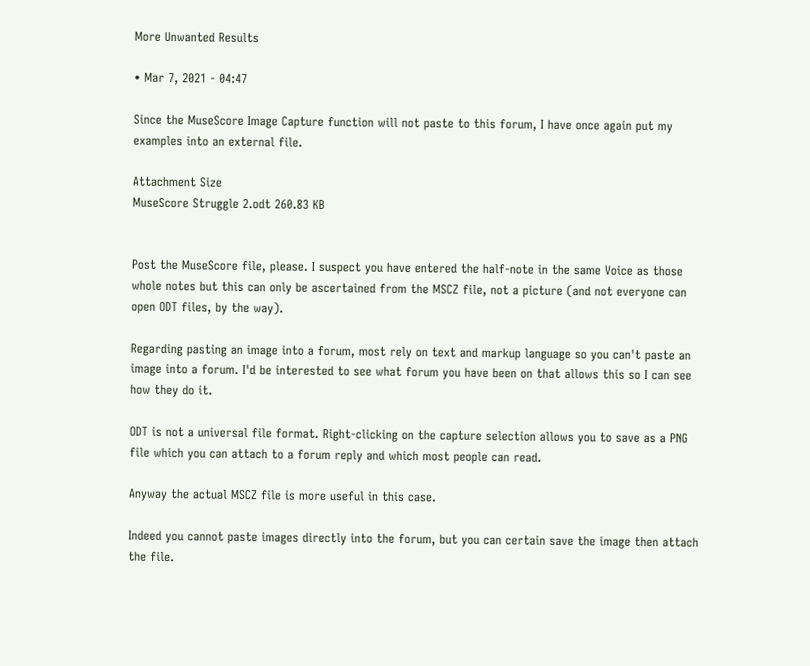More Unwanted Results

• Mar 7, 2021 - 04:47

Since the MuseScore Image Capture function will not paste to this forum, I have once again put my examples into an external file.

Attachment Size
MuseScore Struggle 2.odt 260.83 KB


Post the MuseScore file, please. I suspect you have entered the half-note in the same Voice as those whole notes but this can only be ascertained from the MSCZ file, not a picture (and not everyone can open ODT files, by the way).

Regarding pasting an image into a forum, most rely on text and markup language so you can't paste an image into a forum. I'd be interested to see what forum you have been on that allows this so I can see how they do it.

ODT is not a universal file format. Right-clicking on the capture selection allows you to save as a PNG file which you can attach to a forum reply and which most people can read.

Anyway the actual MSCZ file is more useful in this case.

Indeed you cannot paste images directly into the forum, but you can certain save the image then attach the file.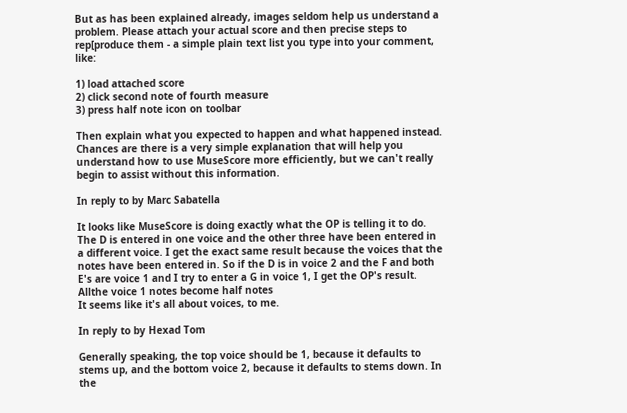But as has been explained already, images seldom help us understand a problem. Please attach your actual score and then precise steps to rep[produce them - a simple plain text list you type into your comment, like:

1) load attached score
2) click second note of fourth measure
3) press half note icon on toolbar

Then explain what you expected to happen and what happened instead. Chances are there is a very simple explanation that will help you understand how to use MuseScore more efficiently, but we can't really begin to assist without this information.

In reply to by Marc Sabatella

It looks like MuseScore is doing exactly what the OP is telling it to do. The D is entered in one voice and the other three have been entered in a different voice. I get the exact same result because the voices that the notes have been entered in. So if the D is in voice 2 and the F and both E's are voice 1 and I try to enter a G in voice 1, I get the OP's result. Allthe voice 1 notes become half notes
It seems like it's all about voices, to me.

In reply to by Hexad Tom

Generally speaking, the top voice should be 1, because it defaults to stems up, and the bottom voice 2, because it defaults to stems down. In the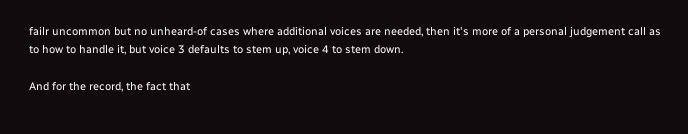failr uncommon but no unheard-of cases where additional voices are needed, then it's more of a personal judgement call as to how to handle it, but voice 3 defaults to stem up, voice 4 to stem down.

And for the record, the fact that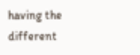having the different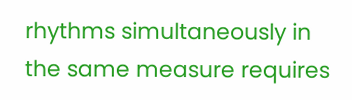rhythms simultaneously in the same measure requires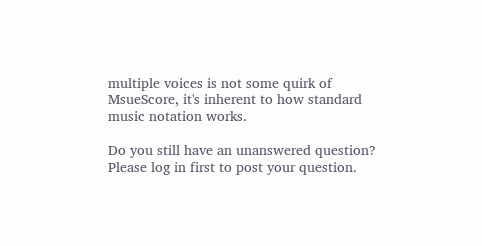multiple voices is not some quirk of MsueScore, it's inherent to how standard music notation works.

Do you still have an unanswered question? Please log in first to post your question.